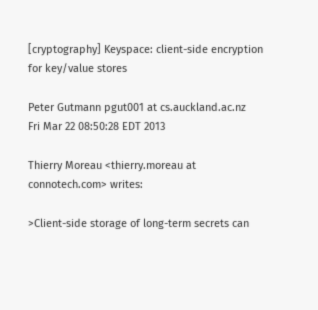[cryptography] Keyspace: client-side encryption for key/value stores

Peter Gutmann pgut001 at cs.auckland.ac.nz
Fri Mar 22 08:50:28 EDT 2013

Thierry Moreau <thierry.moreau at connotech.com> writes:

>Client-side storage of long-term secrets can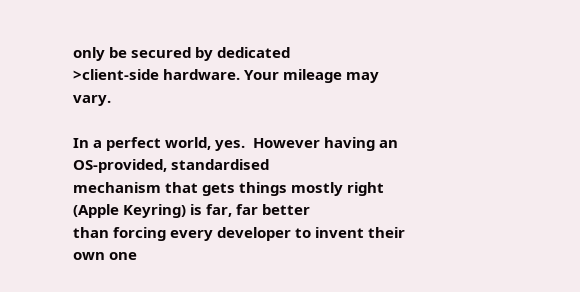only be secured by dedicated
>client-side hardware. Your mileage may vary.

In a perfect world, yes.  However having an OS-provided, standardised
mechanism that gets things mostly right (Apple Keyring) is far, far better
than forcing every developer to invent their own one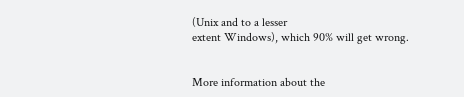(Unix and to a lesser
extent Windows), which 90% will get wrong.


More information about the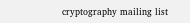cryptography mailing list